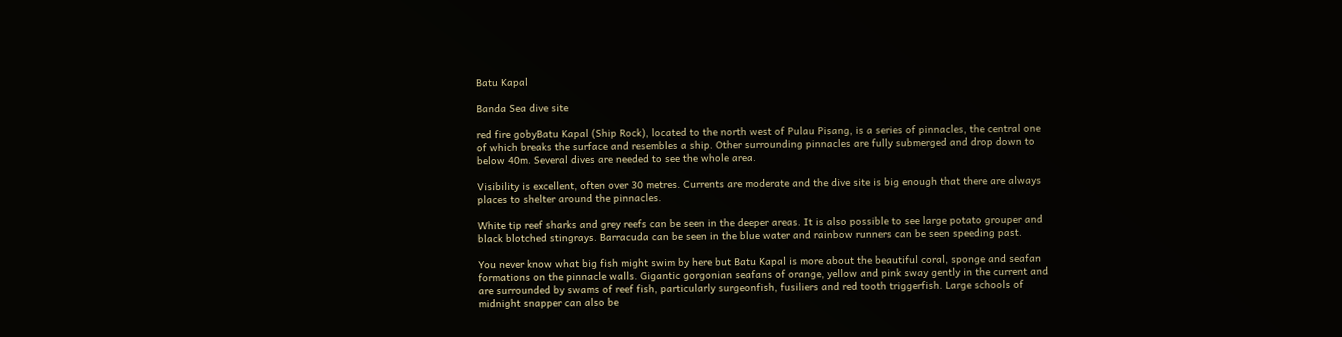Batu Kapal

Banda Sea dive site

red fire gobyBatu Kapal (Ship Rock), located to the north west of Pulau Pisang, is a series of pinnacles, the central one of which breaks the surface and resembles a ship. Other surrounding pinnacles are fully submerged and drop down to below 40m. Several dives are needed to see the whole area.

Visibility is excellent, often over 30 metres. Currents are moderate and the dive site is big enough that there are always places to shelter around the pinnacles.

White tip reef sharks and grey reefs can be seen in the deeper areas. It is also possible to see large potato grouper and black blotched stingrays. Barracuda can be seen in the blue water and rainbow runners can be seen speeding past.

You never know what big fish might swim by here but Batu Kapal is more about the beautiful coral, sponge and seafan formations on the pinnacle walls. Gigantic gorgonian seafans of orange, yellow and pink sway gently in the current and are surrounded by swams of reef fish, particularly surgeonfish, fusiliers and red tooth triggerfish. Large schools of midnight snapper can also be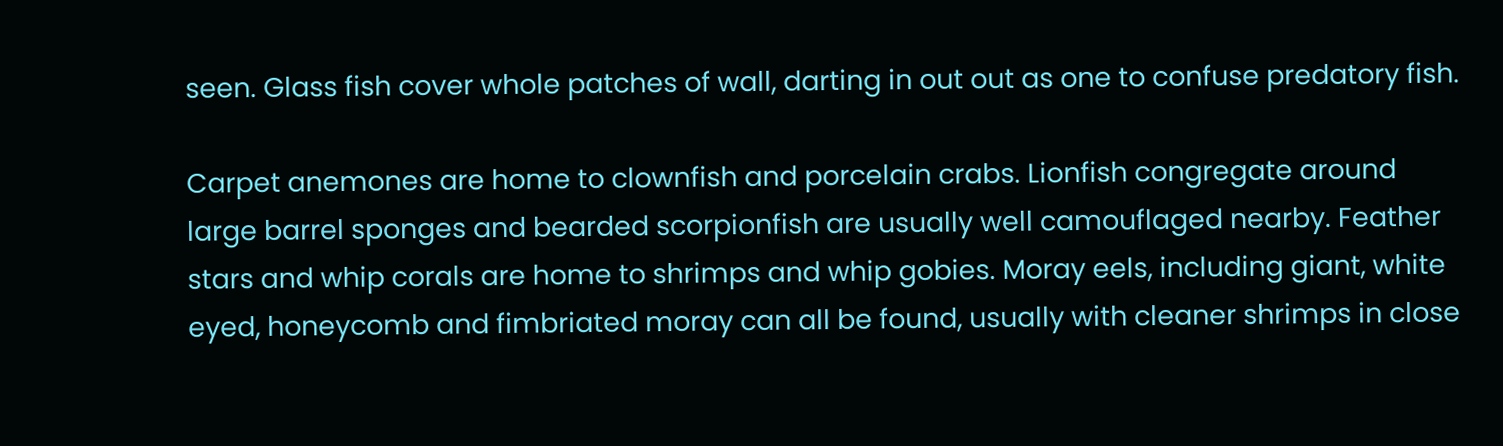seen. Glass fish cover whole patches of wall, darting in out out as one to confuse predatory fish.

Carpet anemones are home to clownfish and porcelain crabs. Lionfish congregate around large barrel sponges and bearded scorpionfish are usually well camouflaged nearby. Feather stars and whip corals are home to shrimps and whip gobies. Moray eels, including giant, white eyed, honeycomb and fimbriated moray can all be found, usually with cleaner shrimps in close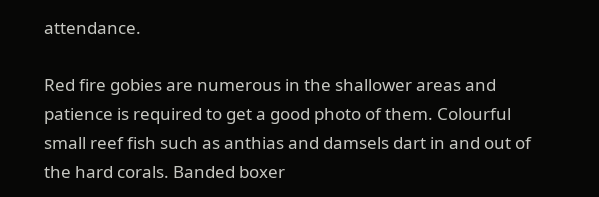attendance.

Red fire gobies are numerous in the shallower areas and patience is required to get a good photo of them. Colourful small reef fish such as anthias and damsels dart in and out of the hard corals. Banded boxer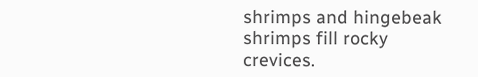shrimps and hingebeak shrimps fill rocky crevices.